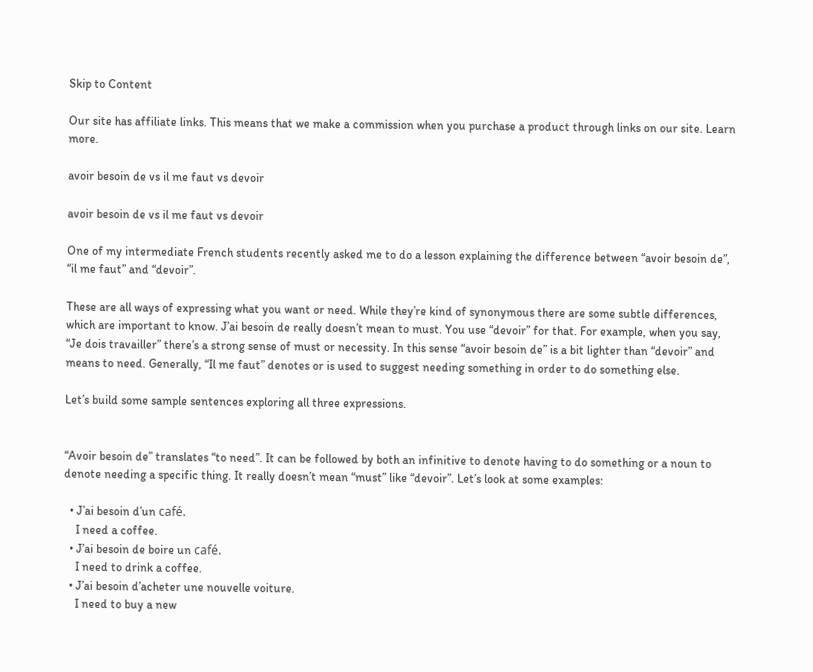Skip to Content

Our site has affiliate links. This means that we make a commission when you purchase a product through links on our site. Learn more.

avoir besoin de vs il me faut vs devoir

avoir besoin de vs il me faut vs devoir

One of my intermediate French students recently asked me to do a lesson explaining the difference between “avoir besoin de”, “il me faut” and “devoir”.

These are all ways of expressing what you want or need. While they’re kind of synonymous there are some subtle differences, which are important to know. J’ai besoin de really doesn’t mean to must. You use “devoir” for that. For example, when you say, “Je dois travailler” there’s a strong sense of must or necessity. In this sense “avoir besoin de” is a bit lighter than “devoir” and means to need. Generally, “Il me faut” denotes or is used to suggest needing something in order to do something else.

Let’s build some sample sentences exploring all three expressions.


“Avoir besoin de” translates “to need”. It can be followed by both an infinitive to denote having to do something or a noun to denote needing a specific thing. It really doesn’t mean “must” like “devoir”. Let’s look at some examples:

  • J’ai besoin d’un café.
    I need a coffee.
  • J’ai besoin de boire un café.
    I need to drink a coffee.
  • J’ai besoin d’acheter une nouvelle voiture.
    I need to buy a new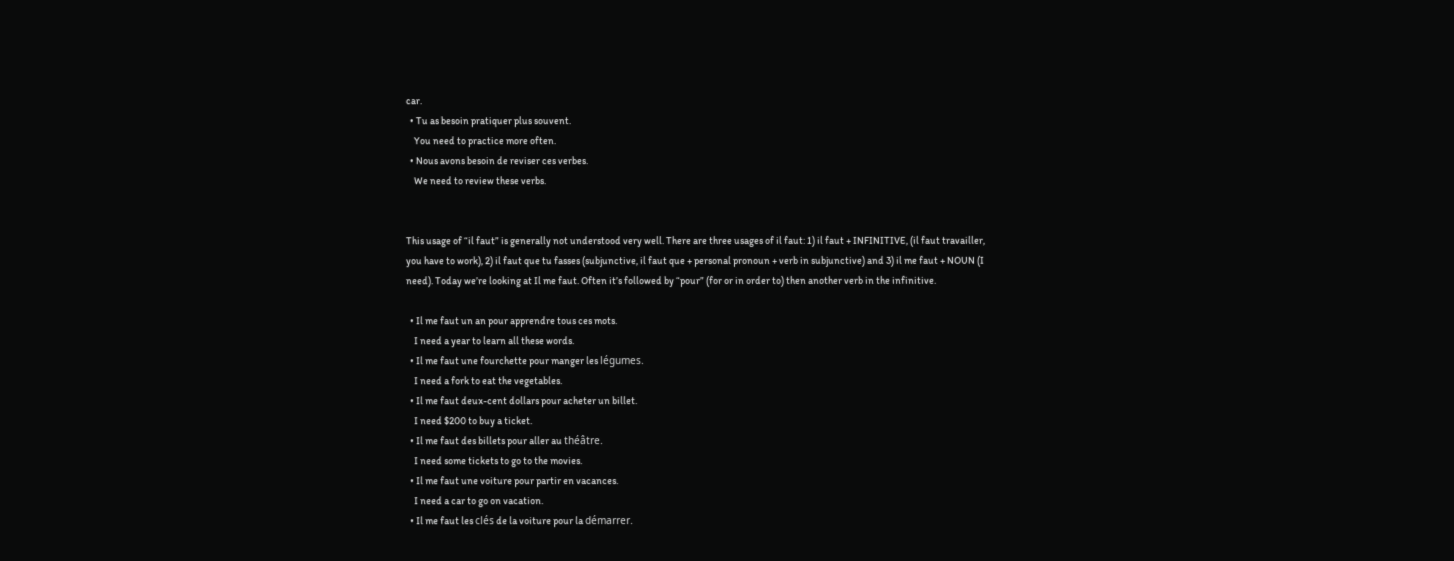car.
  • Tu as besoin pratiquer plus souvent.
    You need to practice more often.
  • Nous avons besoin de reviser ces verbes.
    We need to review these verbs.


This usage of “il faut” is generally not understood very well. There are three usages of il faut: 1) il faut + INFINITIVE, (il faut travailler, you have to work), 2) il faut que tu fasses (subjunctive, il faut que + personal pronoun + verb in subjunctive) and 3) il me faut + NOUN (I need). Today we’re looking at Il me faut. Often it’s followed by “pour” (for or in order to) then another verb in the infinitive.

  • Il me faut un an pour apprendre tous ces mots.
    I need a year to learn all these words.
  • Il me faut une fourchette pour manger les légumes.
    I need a fork to eat the vegetables.
  • Il me faut deux-cent dollars pour acheter un billet.
    I need $200 to buy a ticket.
  • Il me faut des billets pour aller au théâtre.
    I need some tickets to go to the movies.
  • Il me faut une voiture pour partir en vacances.
    I need a car to go on vacation.
  • Il me faut les clés de la voiture pour la démarrer.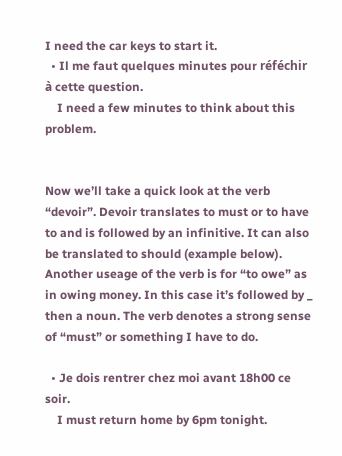I need the car keys to start it.
  • Il me faut quelques minutes pour réféchir à cette question.
    I need a few minutes to think about this problem.


Now we’ll take a quick look at the verb “devoir”. Devoir translates to must or to have to and is followed by an infinitive. It can also be translated to should (example below). Another useage of the verb is for “to owe” as in owing money. In this case it’s followed by _ then a noun. The verb denotes a strong sense of “must” or something I have to do.

  • Je dois rentrer chez moi avant 18h00 ce soir.
    I must return home by 6pm tonight.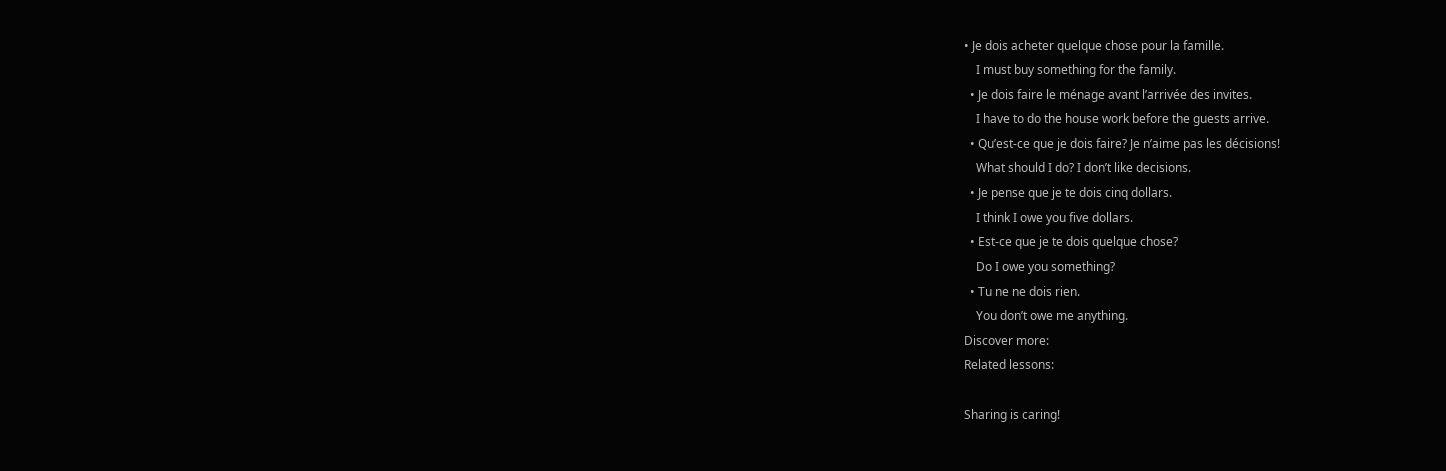• Je dois acheter quelque chose pour la famille.
    I must buy something for the family.
  • Je dois faire le ménage avant l’arrivée des invites.
    I have to do the house work before the guests arrive.
  • Qu’est-ce que je dois faire? Je n’aime pas les décisions!
    What should I do? I don’t like decisions.
  • Je pense que je te dois cinq dollars.
    I think I owe you five dollars.
  • Est-ce que je te dois quelque chose?
    Do I owe you something?
  • Tu ne ne dois rien.
    You don’t owe me anything.
Discover more:
Related lessons:

Sharing is caring!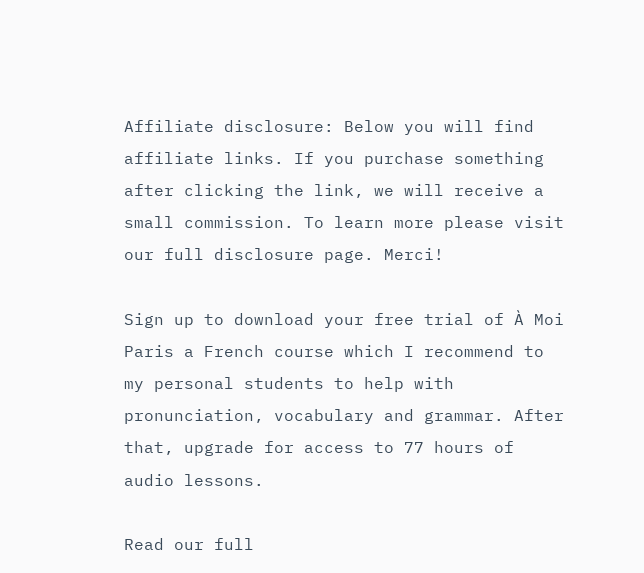Affiliate disclosure: Below you will find affiliate links. If you purchase something after clicking the link, we will receive a small commission. To learn more please visit our full disclosure page. Merci!

Sign up to download your free trial of À Moi Paris a French course which I recommend to my personal students to help with pronunciation, vocabulary and grammar. After that, upgrade for access to 77 hours of audio lessons.

Read our full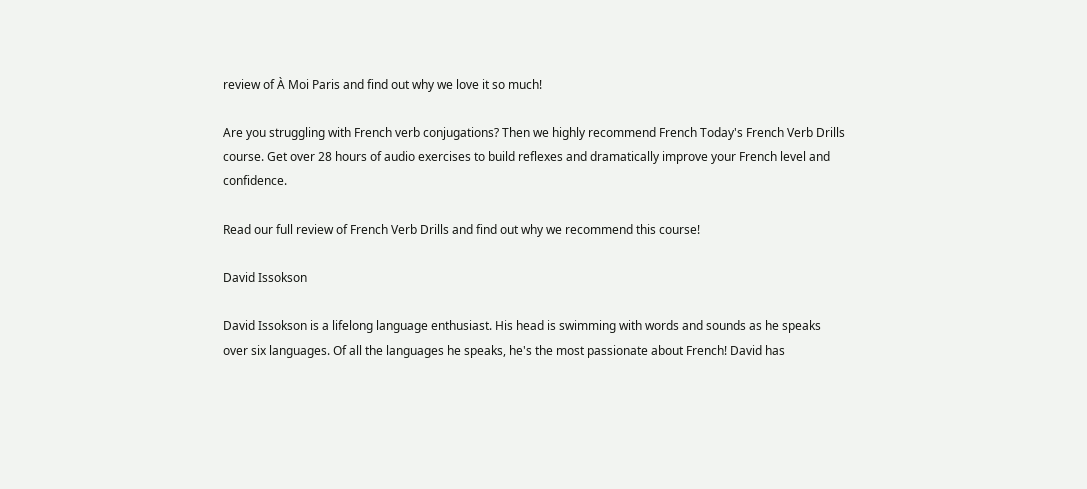review of À Moi Paris and find out why we love it so much!

Are you struggling with French verb conjugations? Then we highly recommend French Today's French Verb Drills course. Get over 28 hours of audio exercises to build reflexes and dramatically improve your French level and confidence.

Read our full review of French Verb Drills and find out why we recommend this course!

David Issokson

David Issokson is a lifelong language enthusiast. His head is swimming with words and sounds as he speaks over six languages. Of all the languages he speaks, he's the most passionate about French! David has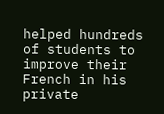helped hundreds of students to improve their French in his private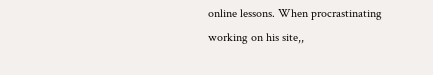online lessons. When procrastinating working on his site,,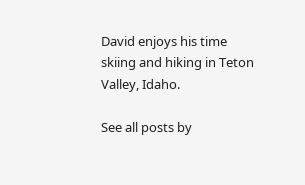David enjoys his time skiing and hiking in Teton Valley, Idaho.

See all posts by